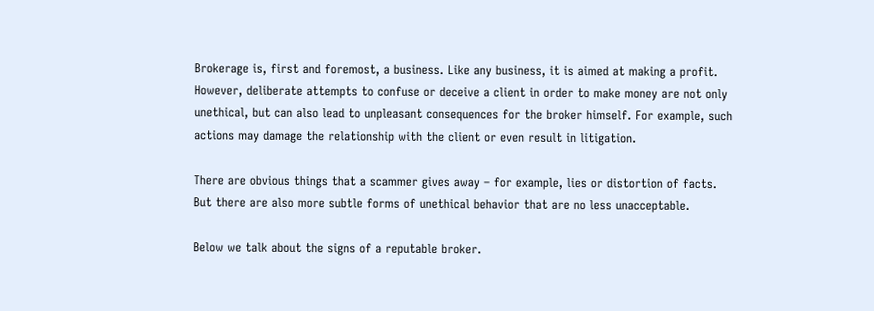Brokerage is, first and foremost, a business. Like any business, it is aimed at making a profit. However, deliberate attempts to confuse or deceive a client in order to make money are not only unethical, but can also lead to unpleasant consequences for the broker himself. For example, such actions may damage the relationship with the client or even result in litigation.

There are obvious things that a scammer gives away – for example, lies or distortion of facts. But there are also more subtle forms of unethical behavior that are no less unacceptable.

Below we talk about the signs of a reputable broker.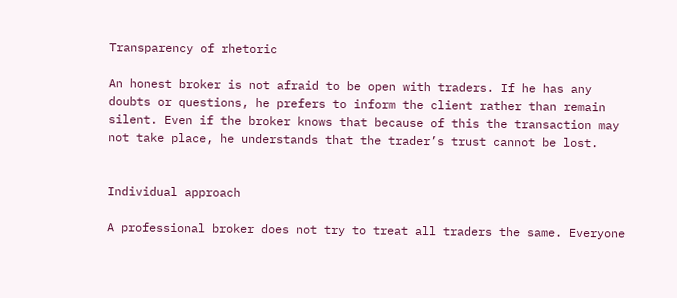Transparency of rhetoric

An honest broker is not afraid to be open with traders. If he has any doubts or questions, he prefers to inform the client rather than remain silent. Even if the broker knows that because of this the transaction may not take place, he understands that the trader’s trust cannot be lost.


Individual approach

A professional broker does not try to treat all traders the same. Everyone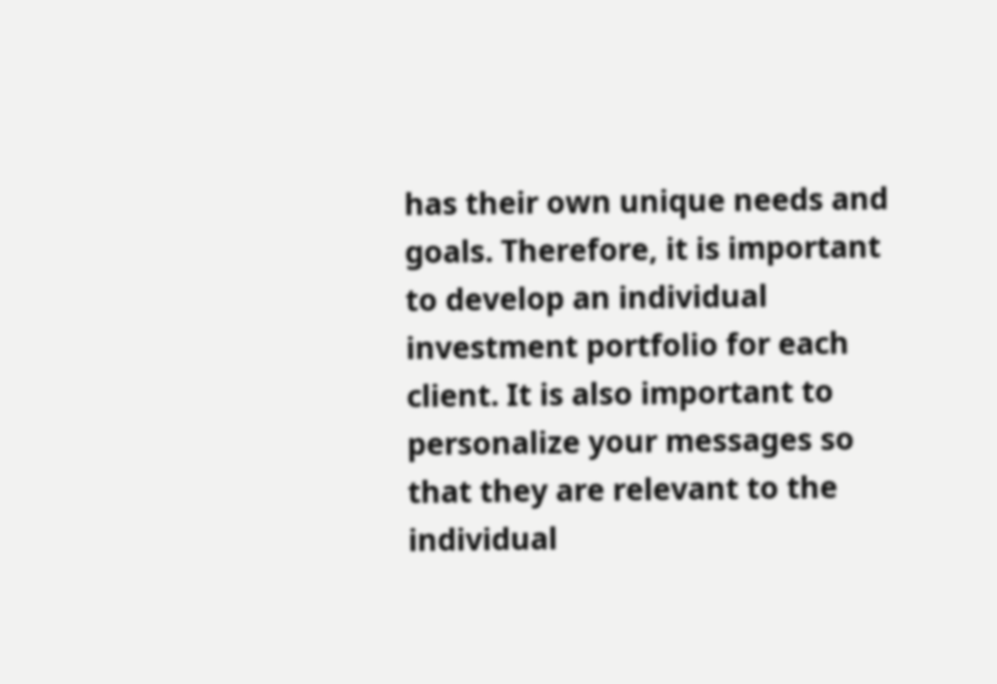has their own unique needs and goals. Therefore, it is important to develop an individual investment portfolio for each client. It is also important to personalize your messages so that they are relevant to the individual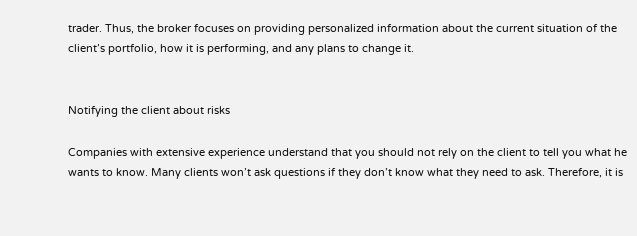trader. Thus, the broker focuses on providing personalized information about the current situation of the client’s portfolio, how it is performing, and any plans to change it.


Notifying the client about risks

Companies with extensive experience understand that you should not rely on the client to tell you what he wants to know. Many clients won’t ask questions if they don’t know what they need to ask. Therefore, it is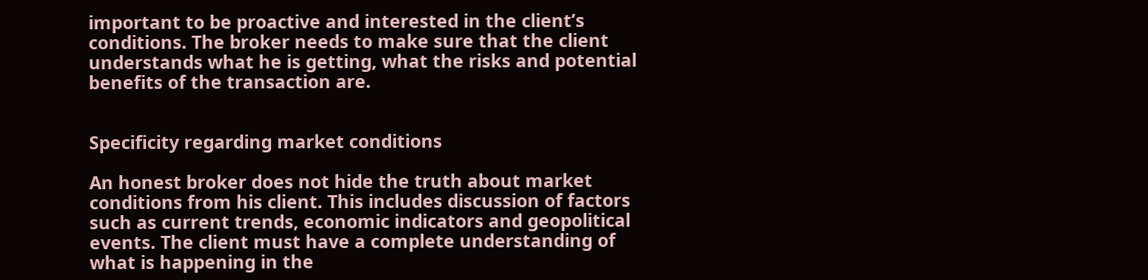important to be proactive and interested in the client’s conditions. The broker needs to make sure that the client understands what he is getting, what the risks and potential benefits of the transaction are.


Specificity regarding market conditions

An honest broker does not hide the truth about market conditions from his client. This includes discussion of factors such as current trends, economic indicators and geopolitical events. The client must have a complete understanding of what is happening in the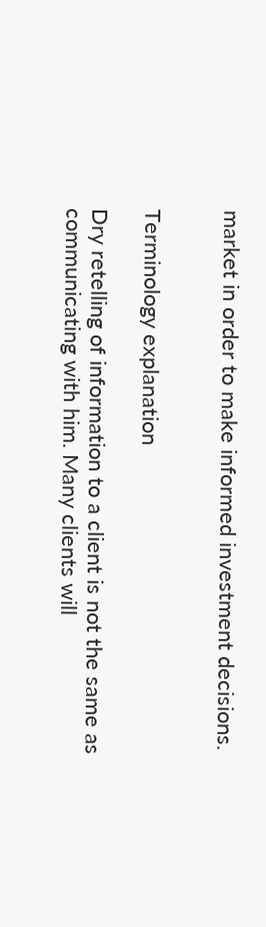market in order to make informed investment decisions.


Terminology explanation

Dry retelling of information to a client is not the same as communicating with him. Many clients will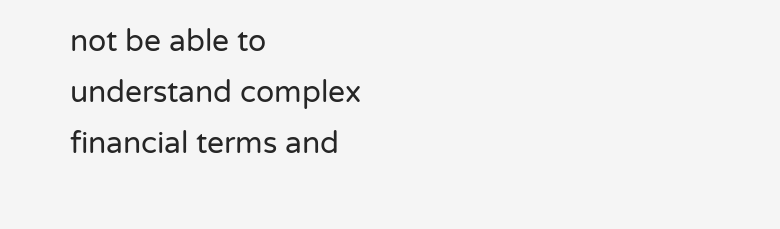not be able to understand complex financial terms and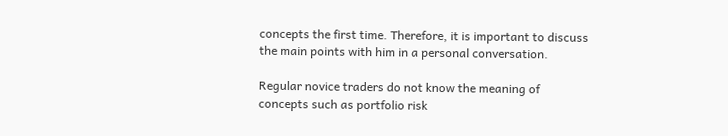concepts the first time. Therefore, it is important to discuss the main points with him in a personal conversation.

Regular novice traders do not know the meaning of concepts such as portfolio risk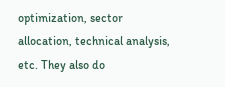optimization, sector allocation, technical analysis, etc. They also do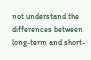not understand the differences between long-term and short-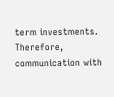term investments. Therefore, communication with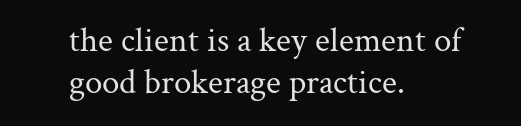the client is a key element of good brokerage practice.